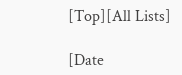[Top][All Lists]

[Date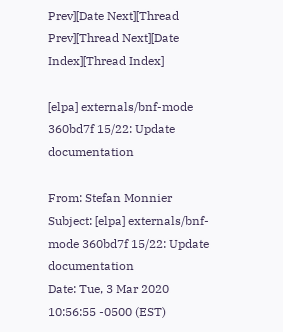Prev][Date Next][Thread Prev][Thread Next][Date Index][Thread Index]

[elpa] externals/bnf-mode 360bd7f 15/22: Update documentation

From: Stefan Monnier
Subject: [elpa] externals/bnf-mode 360bd7f 15/22: Update documentation
Date: Tue, 3 Mar 2020 10:56:55 -0500 (EST)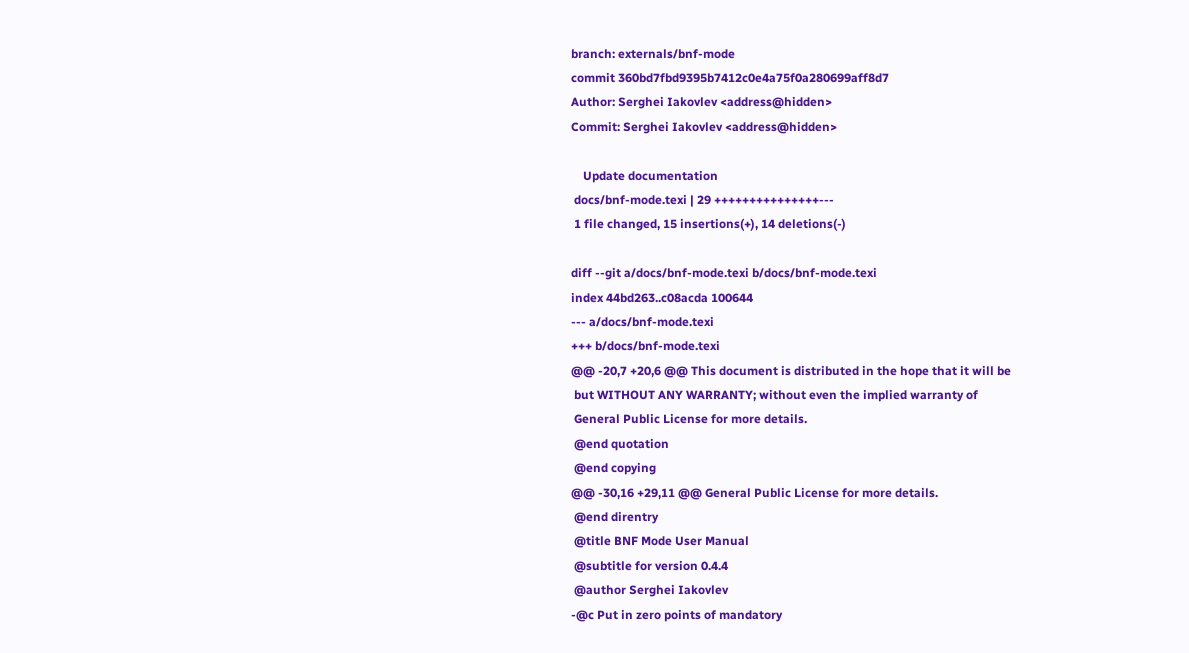branch: externals/bnf-mode
commit 360bd7fbd9395b7412c0e4a75f0a280699aff8d7
Author: Serghei Iakovlev <address@hidden>
Commit: Serghei Iakovlev <address@hidden>

    Update documentation
 docs/bnf-mode.texi | 29 +++++++++++++++---
 1 file changed, 15 insertions(+), 14 deletions(-)

diff --git a/docs/bnf-mode.texi b/docs/bnf-mode.texi
index 44bd263..c08acda 100644
--- a/docs/bnf-mode.texi
+++ b/docs/bnf-mode.texi
@@ -20,7 +20,6 @@ This document is distributed in the hope that it will be
 but WITHOUT ANY WARRANTY; without even the implied warranty of
 General Public License for more details.
 @end quotation
 @end copying
@@ -30,16 +29,11 @@ General Public License for more details.
 @end direntry
 @title BNF Mode User Manual
 @subtitle for version 0.4.4
 @author Serghei Iakovlev
-@c Put in zero points of mandatory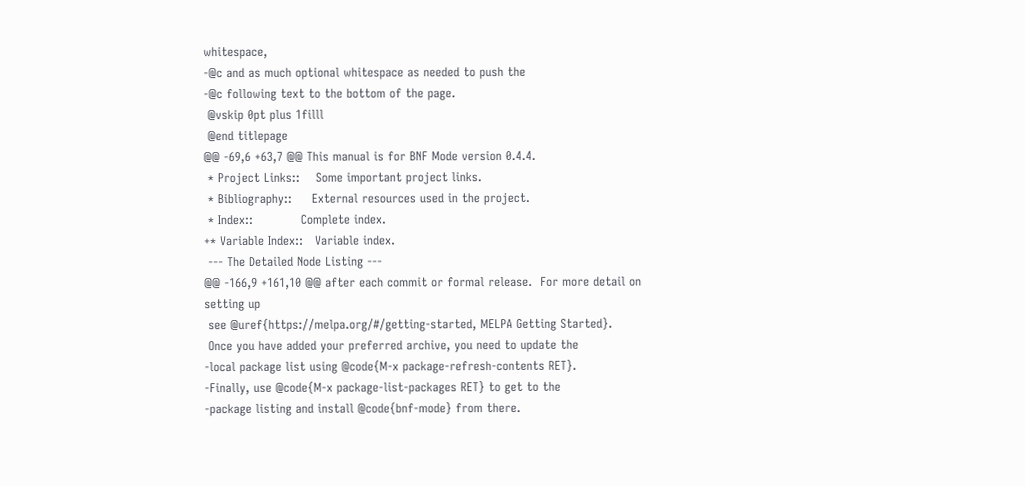whitespace,
-@c and as much optional whitespace as needed to push the
-@c following text to the bottom of the page.
 @vskip 0pt plus 1filll
 @end titlepage
@@ -69,6 +63,7 @@ This manual is for BNF Mode version 0.4.4.
 * Project Links::    Some important project links.
 * Bibliography::     External resources used in the project.
 * Index::            Complete index.
+* Variable Index::   Variable index.
 --- The Detailed Node Listing ---
@@ -166,9 +161,10 @@ after each commit or formal release.  For more detail on
setting up
 see @uref{https://melpa.org/#/getting-started, MELPA Getting Started}.
 Once you have added your preferred archive, you need to update the
-local package list using @code{M-x package-refresh-contents RET}.
-Finally, use @code{M-x package-list-packages RET} to get to the
-package listing and install @code{bnf-mode} from there.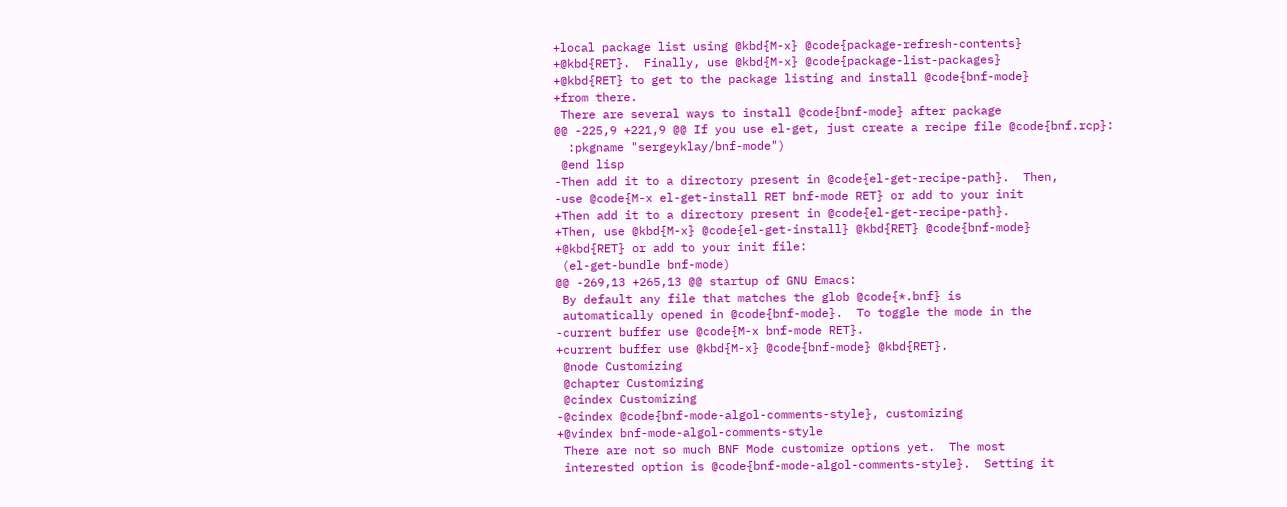+local package list using @kbd{M-x} @code{package-refresh-contents}
+@kbd{RET}.  Finally, use @kbd{M-x} @code{package-list-packages}
+@kbd{RET} to get to the package listing and install @code{bnf-mode}
+from there.
 There are several ways to install @code{bnf-mode} after package
@@ -225,9 +221,9 @@ If you use el-get, just create a recipe file @code{bnf.rcp}:
  :pkgname "sergeyklay/bnf-mode")
 @end lisp
-Then add it to a directory present in @code{el-get-recipe-path}.  Then,
-use @code{M-x el-get-install RET bnf-mode RET} or add to your init
+Then add it to a directory present in @code{el-get-recipe-path}.
+Then, use @kbd{M-x} @code{el-get-install} @kbd{RET} @code{bnf-mode}
+@kbd{RET} or add to your init file:
 (el-get-bundle bnf-mode)
@@ -269,13 +265,13 @@ startup of GNU Emacs:
 By default any file that matches the glob @code{*.bnf} is
 automatically opened in @code{bnf-mode}.  To toggle the mode in the
-current buffer use @code{M-x bnf-mode RET}.
+current buffer use @kbd{M-x} @code{bnf-mode} @kbd{RET}.
 @node Customizing
 @chapter Customizing
 @cindex Customizing
-@cindex @code{bnf-mode-algol-comments-style}, customizing
+@vindex bnf-mode-algol-comments-style
 There are not so much BNF Mode customize options yet.  The most
 interested option is @code{bnf-mode-algol-comments-style}.  Setting it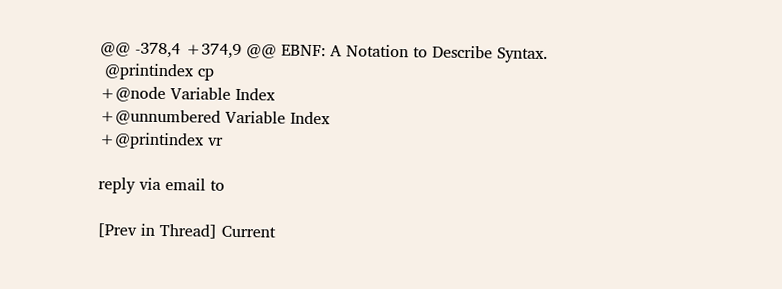@@ -378,4 +374,9 @@ EBNF: A Notation to Describe Syntax.
 @printindex cp
+@node Variable Index
+@unnumbered Variable Index
+@printindex vr

reply via email to

[Prev in Thread] Current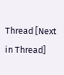Thread [Next in Thread]